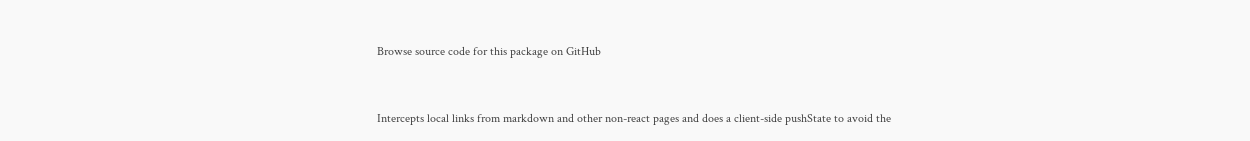Browse source code for this package on GitHub


Intercepts local links from markdown and other non-react pages and does a client-side pushState to avoid the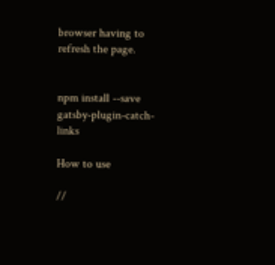browser having to refresh the page.


npm install --save gatsby-plugin-catch-links

How to use

//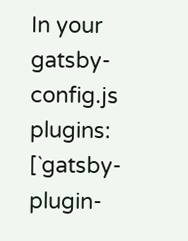In your gatsby-config.js
plugins: [`gatsby-plugin-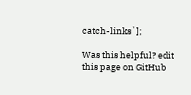catch-links`];

Was this helpful? edit this page on GitHub